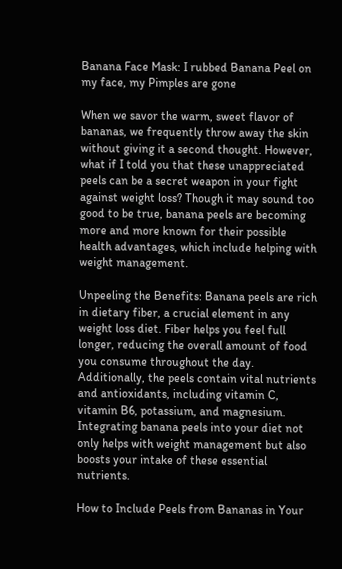Banana Face Mask: I rubbed Banana Peel on my face, my Pimples are gone

When we savor the warm, sweet flavor of bananas, we frequently throw away the skin without giving it a second thought. However, what if I told you that these unappreciated peels can be a secret weapon in your fight against weight loss? Though it may sound too good to be true, banana peels are becoming more and more known for their possible health advantages, which include helping with weight management.

Unpeeling the Benefits: Banana peels are rich in dietary fiber, a crucial element in any weight loss diet. Fiber helps you feel full longer, reducing the overall amount of food you consume throughout the day. Additionally, the peels contain vital nutrients and antioxidants, including vitamin C, vitamin B6, potassium, and magnesium. Integrating banana peels into your diet not only helps with weight management but also boosts your intake of these essential nutrients.

How to Include Peels from Bananas in Your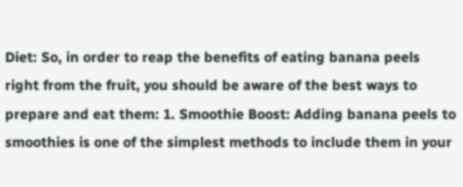Diet: So, in order to reap the benefits of eating banana peels right from the fruit, you should be aware of the best ways to prepare and eat them: 1. Smoothie Boost: Adding banana peels to smoothies is one of the simplest methods to include them in your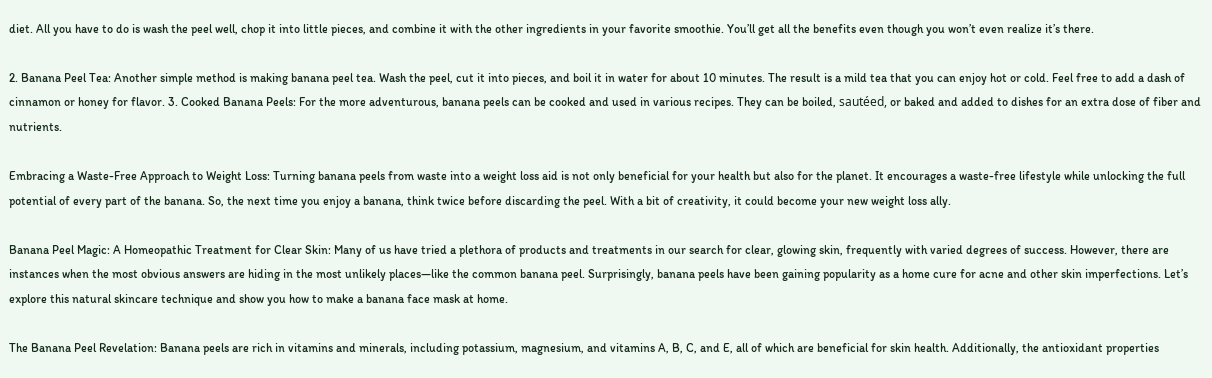diet. All you have to do is wash the peel well, chop it into little pieces, and combine it with the other ingredients in your favorite smoothie. You’ll get all the benefits even though you won’t even realize it’s there.

2. Banana Peel Tea: Another simple method is making banana peel tea. Wash the peel, cut it into pieces, and boil it in water for about 10 minutes. The result is a mild tea that you can enjoy hot or cold. Feel free to add a dash of cinnamon or honey for flavor. 3. Cooked Banana Peels: For the more adventurous, banana peels can be cooked and used in various recipes. They can be boiled, sautéed, or baked and added to dishes for an extra dose of fiber and nutrients.

Embracing a Waste-Free Approach to Weight Loss: Turning banana peels from waste into a weight loss aid is not only beneficial for your health but also for the planet. It encourages a waste-free lifestyle while unlocking the full potential of every part of the banana. So, the next time you enjoy a banana, think twice before discarding the peel. With a bit of creativity, it could become your new weight loss ally.

Banana Peel Magic: A Homeopathic Treatment for Clear Skin: Many of us have tried a plethora of products and treatments in our search for clear, glowing skin, frequently with varied degrees of success. However, there are instances when the most obvious answers are hiding in the most unlikely places—like the common banana peel. Surprisingly, banana peels have been gaining popularity as a home cure for acne and other skin imperfections. Let’s explore this natural skincare technique and show you how to make a banana face mask at home.

The Banana Peel Revelation: Banana peels are rich in vitamins and minerals, including potassium, magnesium, and vitamins A, B, C, and E, all of which are beneficial for skin health. Additionally, the antioxidant properties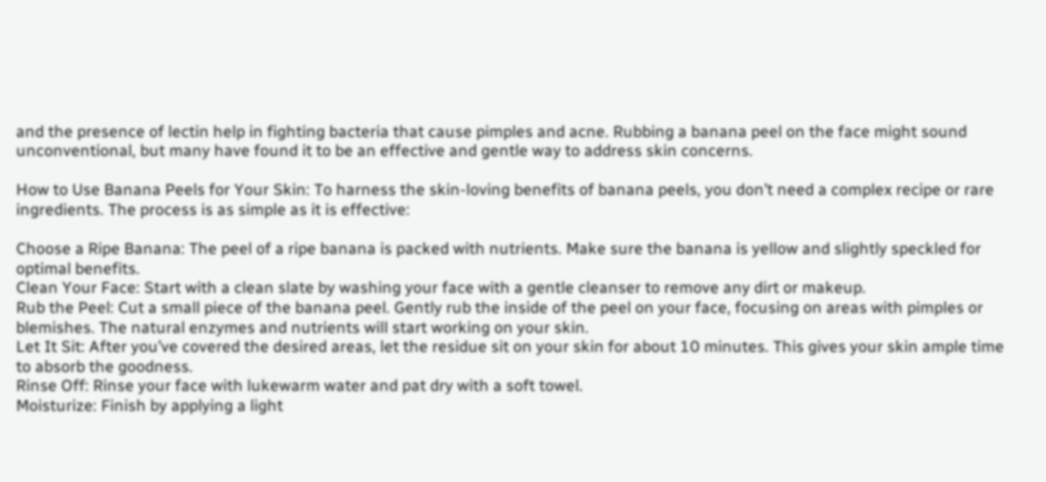and the presence of lectin help in fighting bacteria that cause pimples and acne. Rubbing a banana peel on the face might sound unconventional, but many have found it to be an effective and gentle way to address skin concerns.

How to Use Banana Peels for Your Skin: To harness the skin-loving benefits of banana peels, you don’t need a complex recipe or rare ingredients. The process is as simple as it is effective:

Choose a Ripe Banana: The peel of a ripe banana is packed with nutrients. Make sure the banana is yellow and slightly speckled for optimal benefits.
Clean Your Face: Start with a clean slate by washing your face with a gentle cleanser to remove any dirt or makeup.
Rub the Peel: Cut a small piece of the banana peel. Gently rub the inside of the peel on your face, focusing on areas with pimples or blemishes. The natural enzymes and nutrients will start working on your skin.
Let It Sit: After you’ve covered the desired areas, let the residue sit on your skin for about 10 minutes. This gives your skin ample time to absorb the goodness.
Rinse Off: Rinse your face with lukewarm water and pat dry with a soft towel.
Moisturize: Finish by applying a light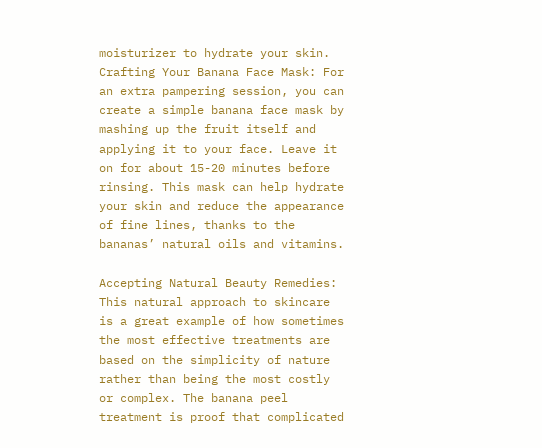moisturizer to hydrate your skin.
Crafting Your Banana Face Mask: For an extra pampering session, you can create a simple banana face mask by mashing up the fruit itself and applying it to your face. Leave it on for about 15-20 minutes before rinsing. This mask can help hydrate your skin and reduce the appearance of fine lines, thanks to the bananas’ natural oils and vitamins.

Accepting Natural Beauty Remedies: This natural approach to skincare is a great example of how sometimes the most effective treatments are based on the simplicity of nature rather than being the most costly or complex. The banana peel treatment is proof that complicated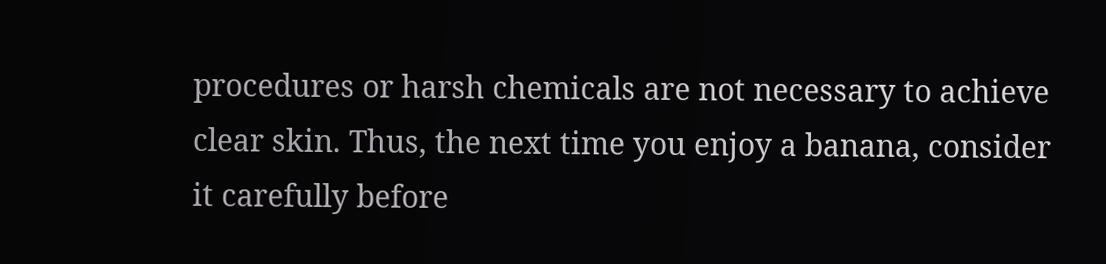procedures or harsh chemicals are not necessary to achieve clear skin. Thus, the next time you enjoy a banana, consider it carefully before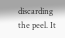discarding the peel. It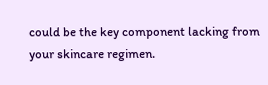could be the key component lacking from your skincare regimen.